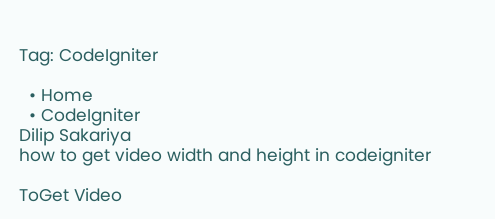Tag: CodeIgniter

  • Home
  • CodeIgniter
Dilip Sakariya
how to get video width and height in codeigniter

ToGet Video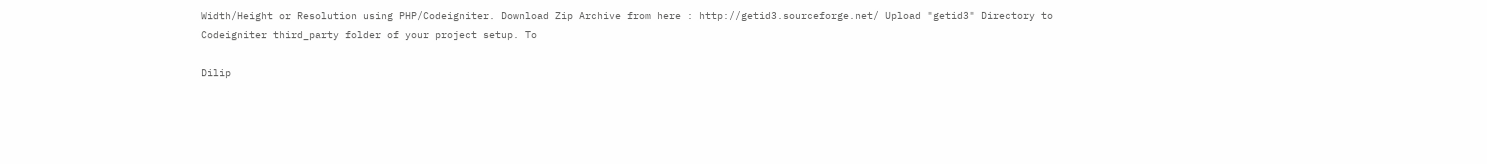Width/Height or Resolution using PHP/Codeigniter. Download Zip Archive from here : http://getid3.sourceforge.net/ Upload "getid3" Directory to Codeigniter third_party folder of your project setup. To

Dilip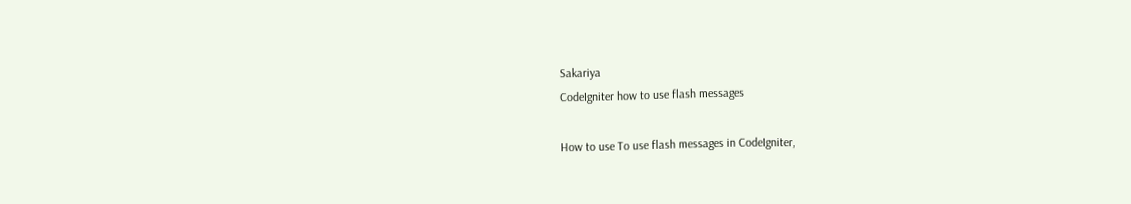Sakariya
CodeIgniter how to use flash messages

How to use To use flash messages in CodeIgniter,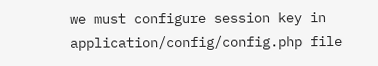we must configure session key in application/config/config.php file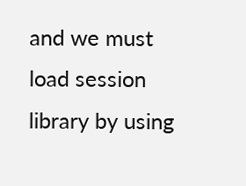and we must load session library by using